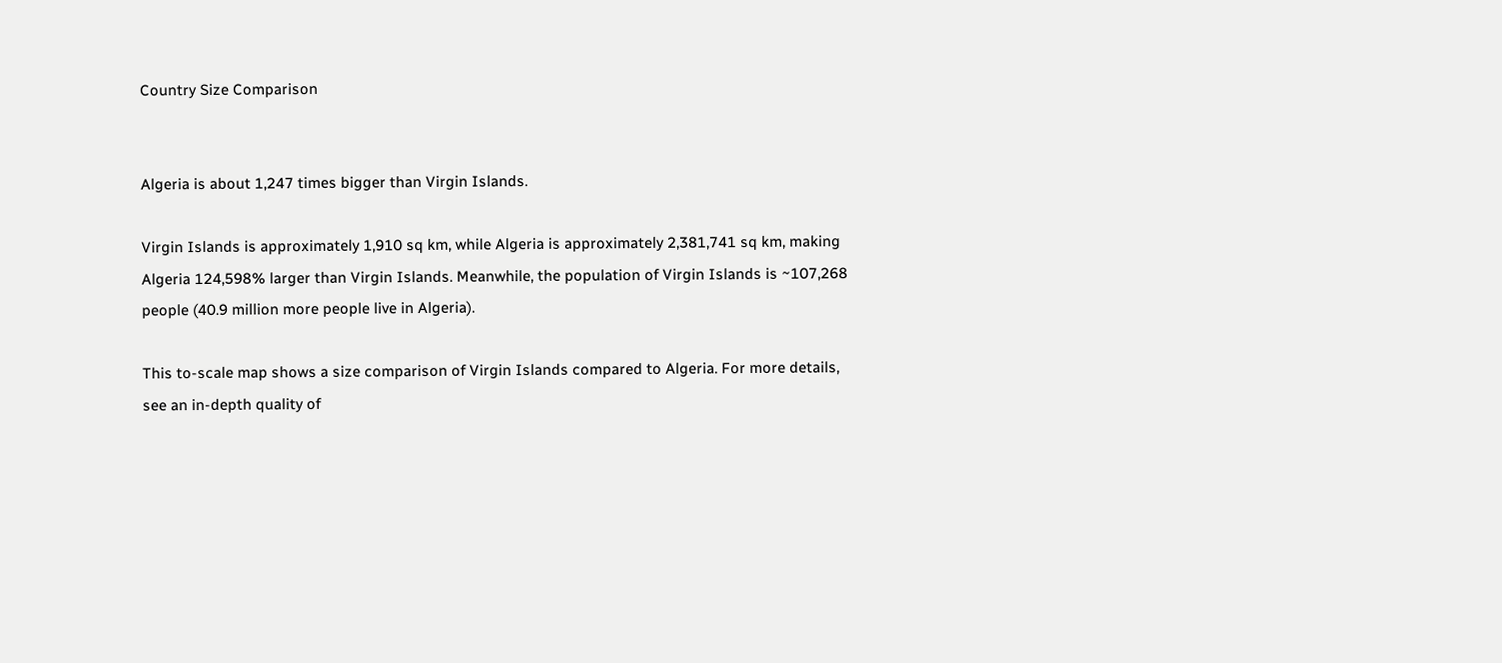Country Size Comparison


Algeria is about 1,247 times bigger than Virgin Islands.

Virgin Islands is approximately 1,910 sq km, while Algeria is approximately 2,381,741 sq km, making Algeria 124,598% larger than Virgin Islands. Meanwhile, the population of Virgin Islands is ~107,268 people (40.9 million more people live in Algeria).

This to-scale map shows a size comparison of Virgin Islands compared to Algeria. For more details, see an in-depth quality of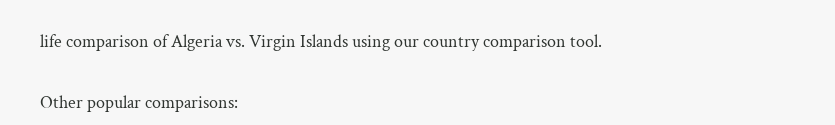life comparison of Algeria vs. Virgin Islands using our country comparison tool.

Other popular comparisons: